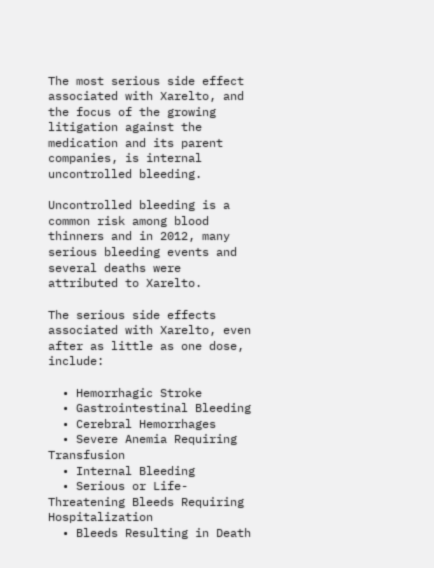The most serious side effect associated with Xarelto, and the focus of the growing litigation against the medication and its parent companies, is internal uncontrolled bleeding.

Uncontrolled bleeding is a common risk among blood thinners and in 2012, many serious bleeding events and several deaths were attributed to Xarelto.

The serious side effects associated with Xarelto, even after as little as one dose, include:

  • Hemorrhagic Stroke
  • Gastrointestinal Bleeding
  • Cerebral Hemorrhages
  • Severe Anemia Requiring Transfusion
  • Internal Bleeding
  • Serious or Life-Threatening Bleeds Requiring Hospitalization
  • Bleeds Resulting in Death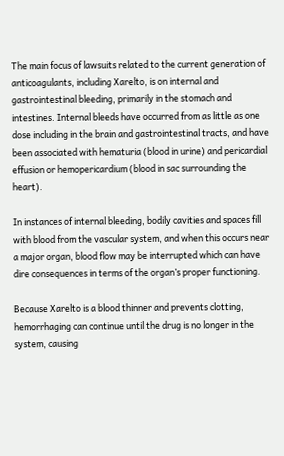The main focus of lawsuits related to the current generation of anticoagulants, including Xarelto, is on internal and gastrointestinal bleeding, primarily in the stomach and intestines. Internal bleeds have occurred from as little as one dose including in the brain and gastrointestinal tracts, and have been associated with hematuria (blood in urine) and pericardial effusion or hemopericardium (blood in sac surrounding the heart).

In instances of internal bleeding, bodily cavities and spaces fill with blood from the vascular system, and when this occurs near a major organ, blood flow may be interrupted which can have dire consequences in terms of the organ’s proper functioning.

Because Xarelto is a blood thinner and prevents clotting, hemorrhaging can continue until the drug is no longer in the system, causing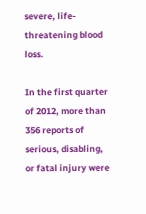severe, life-threatening blood loss.

In the first quarter of 2012, more than 356 reports of serious, disabling, or fatal injury were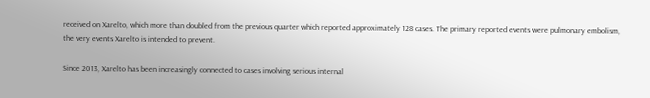received on Xarelto, which more than doubled from the previous quarter which reported approximately 128 cases. The primary reported events were pulmonary embolism, the very events Xarelto is intended to prevent.

Since 2013, Xarelto has been increasingly connected to cases involving serious internal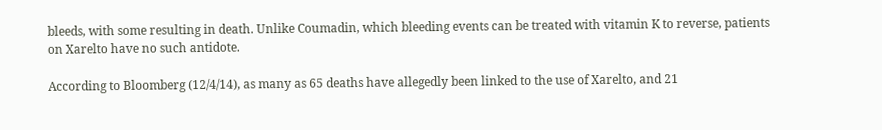bleeds, with some resulting in death. Unlike Coumadin, which bleeding events can be treated with vitamin K to reverse, patients on Xarelto have no such antidote.

According to Bloomberg (12/4/14), as many as 65 deaths have allegedly been linked to the use of Xarelto, and 21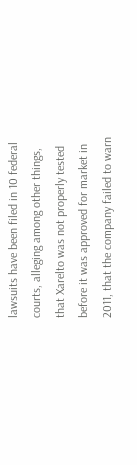lawsuits have been filed in 10 federal courts, alleging among other things, that Xarelto was not properly tested before it was approved for market in 2011, that the company failed to warn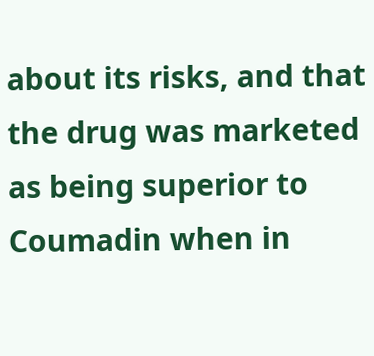about its risks, and that the drug was marketed as being superior to Coumadin when in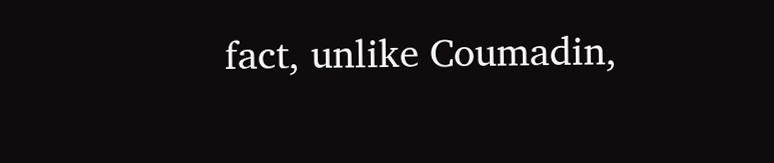fact, unlike Coumadin,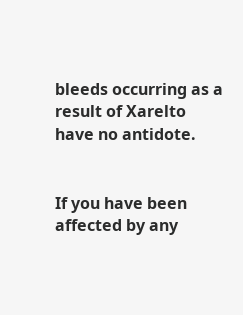bleeds occurring as a result of Xarelto have no antidote.


If you have been affected by any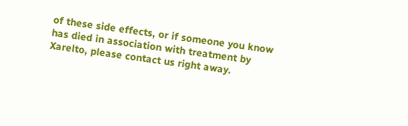of these side effects, or if someone you know has died in association with treatment by Xarelto, please contact us right away.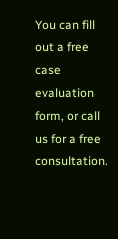You can fill out a free case evaluation form, or call us for a free consultation.